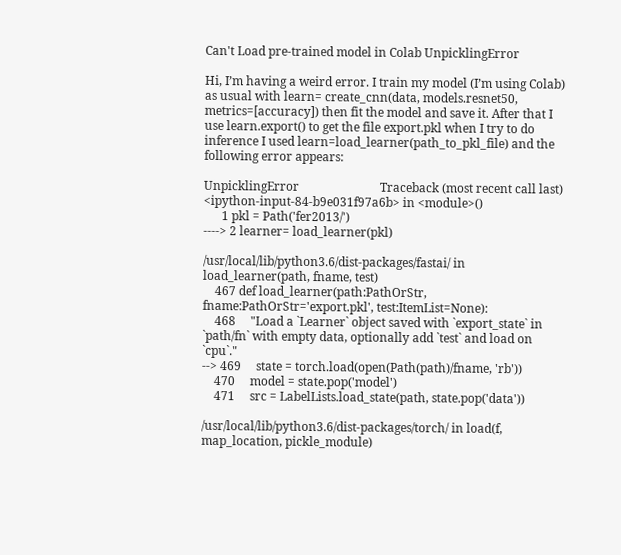Can't Load pre-trained model in Colab UnpicklingError

Hi, I’m having a weird error. I train my model (I’m using Colab) as usual with learn= create_cnn(data, models.resnet50, metrics=[accuracy]) then fit the model and save it. After that I use learn.export() to get the file export.pkl when I try to do inference I used learn=load_learner(path_to_pkl_file) and the following error appears:

UnpicklingError                           Traceback (most recent call last)
<ipython-input-84-b9e031f97a6b> in <module>()
      1 pkl = Path('fer2013/')
----> 2 learner= load_learner(pkl)

/usr/local/lib/python3.6/dist-packages/fastai/ in load_learner(path, fname, test)
    467 def load_learner(path:PathOrStr, fname:PathOrStr='export.pkl', test:ItemList=None):
    468     "Load a `Learner` object saved with `export_state` in `path/fn` with empty data, optionally add `test` and load on `cpu`."
--> 469     state = torch.load(open(Path(path)/fname, 'rb'))
    470     model = state.pop('model')
    471     src = LabelLists.load_state(path, state.pop('data'))

/usr/local/lib/python3.6/dist-packages/torch/ in load(f, map_location, pickle_module)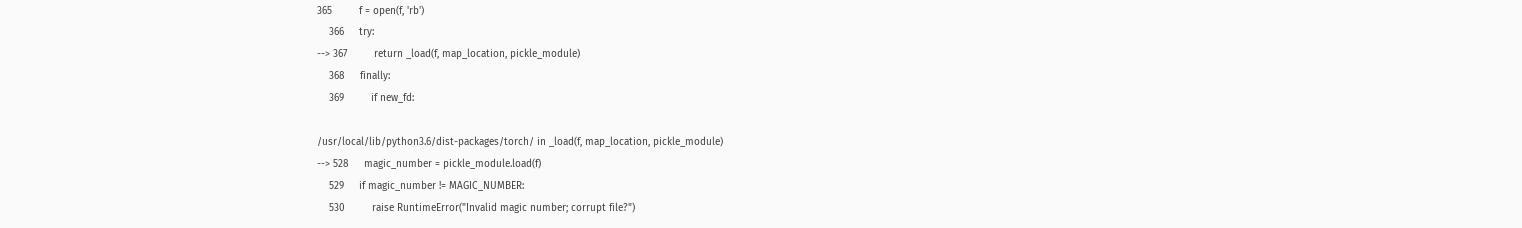365         f = open(f, 'rb')
    366     try:
--> 367         return _load(f, map_location, pickle_module)
    368     finally:
    369         if new_fd:

/usr/local/lib/python3.6/dist-packages/torch/ in _load(f, map_location, pickle_module)
--> 528     magic_number = pickle_module.load(f)
    529     if magic_number != MAGIC_NUMBER:
    530         raise RuntimeError("Invalid magic number; corrupt file?")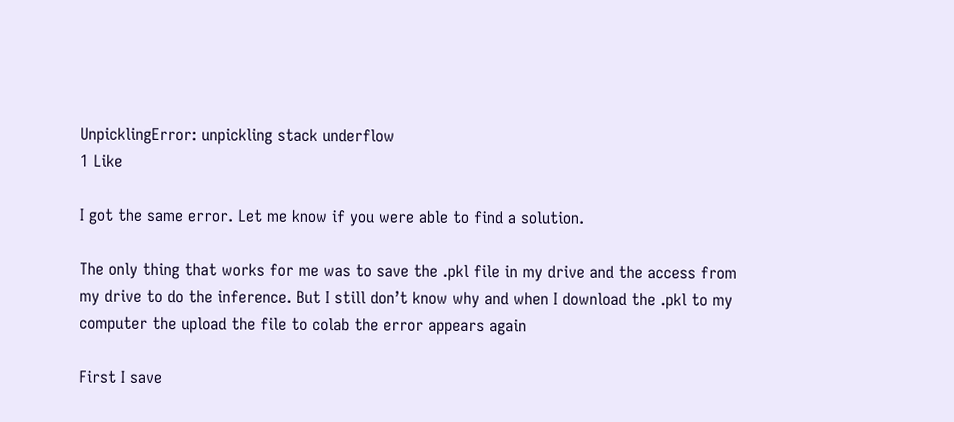UnpicklingError: unpickling stack underflow
1 Like

I got the same error. Let me know if you were able to find a solution.

The only thing that works for me was to save the .pkl file in my drive and the access from my drive to do the inference. But I still don’t know why and when I download the .pkl to my computer the upload the file to colab the error appears again

First I save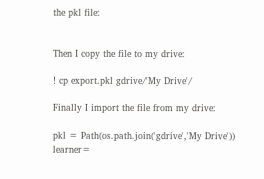the pkl file:


Then I copy the file to my drive:

! cp export.pkl gdrive/'My Drive'/

Finally I import the file from my drive:

pkl = Path(os.path.join('gdrive','My Drive'))
learner=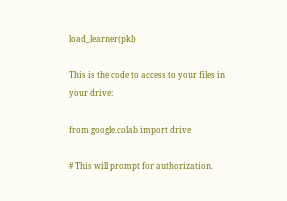load_learner(pkl)

This is the code to access to your files in your drive:

from google.colab import drive

# This will prompt for authorization.